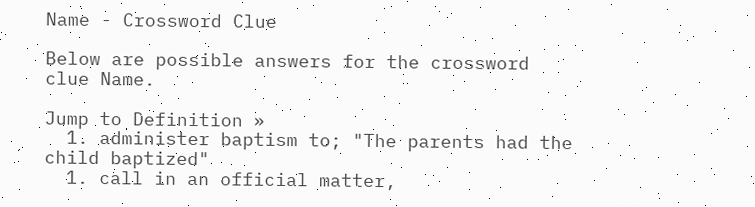Name - Crossword Clue

Below are possible answers for the crossword clue Name.

Jump to Definition »
  1. administer baptism to; "The parents had the child baptized"
  1. call in an official matter,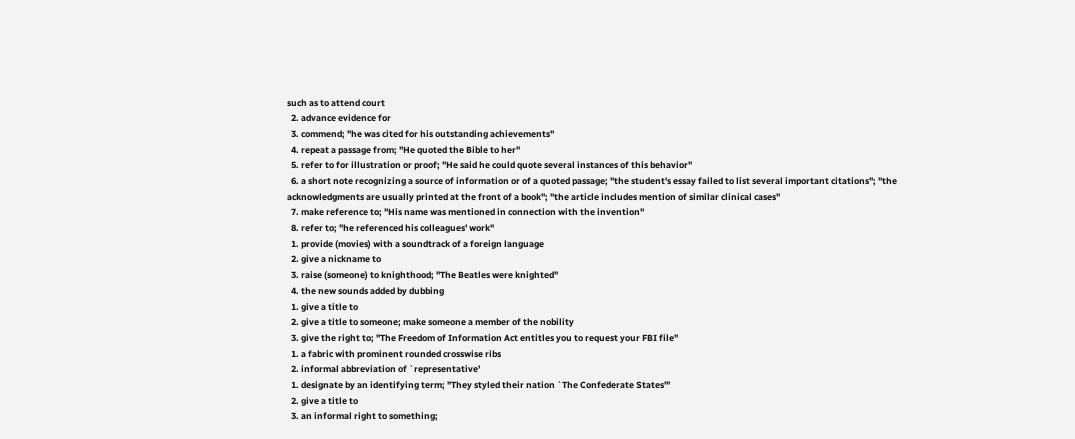such as to attend court
  2. advance evidence for
  3. commend; "he was cited for his outstanding achievements"
  4. repeat a passage from; "He quoted the Bible to her"
  5. refer to for illustration or proof; "He said he could quote several instances of this behavior"
  6. a short note recognizing a source of information or of a quoted passage; "the student's essay failed to list several important citations"; "the acknowledgments are usually printed at the front of a book"; "the article includes mention of similar clinical cases"
  7. make reference to; "His name was mentioned in connection with the invention"
  8. refer to; "he referenced his colleagues' work"
  1. provide (movies) with a soundtrack of a foreign language
  2. give a nickname to
  3. raise (someone) to knighthood; "The Beatles were knighted"
  4. the new sounds added by dubbing
  1. give a title to
  2. give a title to someone; make someone a member of the nobility
  3. give the right to; "The Freedom of Information Act entitles you to request your FBI file"
  1. a fabric with prominent rounded crosswise ribs
  2. informal abbreviation of `representative'
  1. designate by an identifying term; "They styled their nation `The Confederate States'"
  2. give a title to
  3. an informal right to something;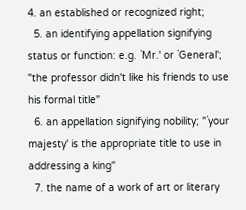4. an established or recognized right;
  5. an identifying appellation signifying status or function: e.g. `Mr.' or `General'; "the professor didn't like his friends to use his formal title"
  6. an appellation signifying nobility; "`your majesty' is the appropriate title to use in addressing a king"
  7. the name of a work of art or literary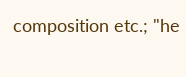composition etc.; "he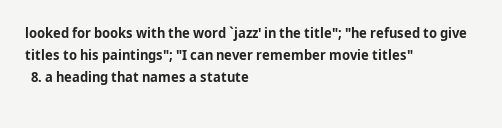looked for books with the word `jazz' in the title"; "he refused to give titles to his paintings"; "I can never remember movie titles"
  8. a heading that names a statute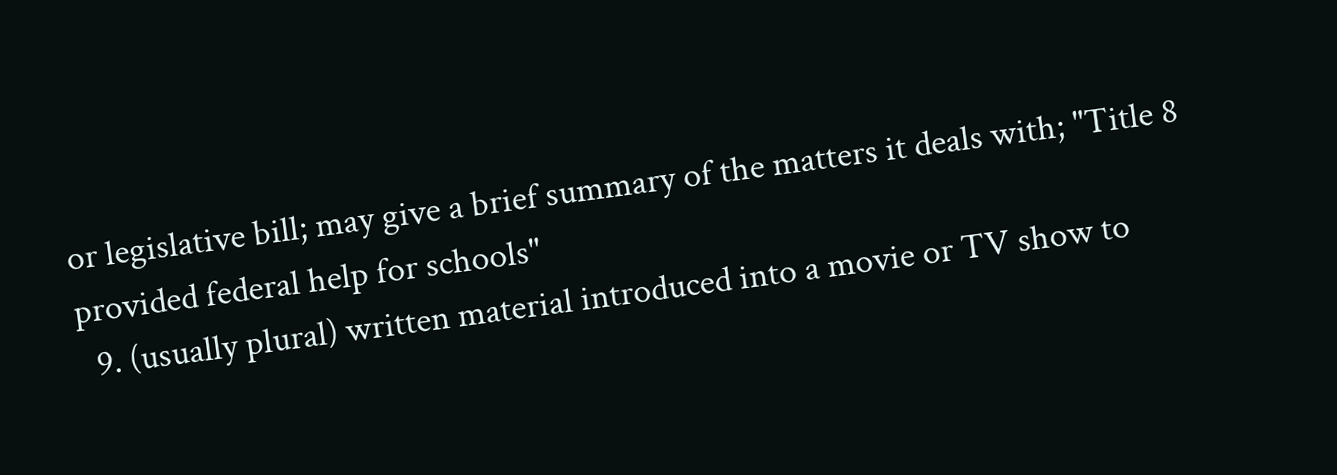or legislative bill; may give a brief summary of the matters it deals with; "Title 8 provided federal help for schools"
  9. (usually plural) written material introduced into a movie or TV show to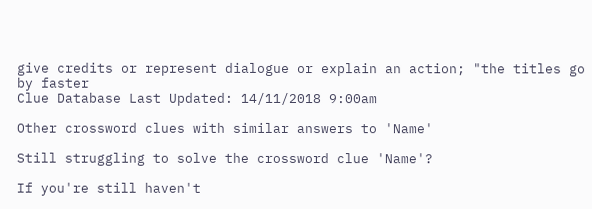give credits or represent dialogue or explain an action; "the titles go by faster
Clue Database Last Updated: 14/11/2018 9:00am

Other crossword clues with similar answers to 'Name'

Still struggling to solve the crossword clue 'Name'?

If you're still haven't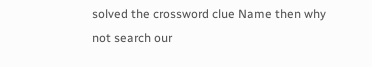solved the crossword clue Name then why not search our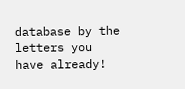database by the letters you have already!